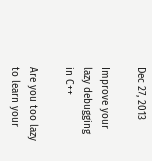Dec 27, 2013

Improve your lazy debugging in C++

Are you too lazy to learn your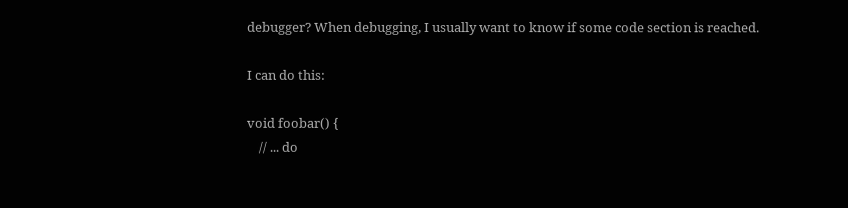debugger? When debugging, I usually want to know if some code section is reached.

I can do this:

void foobar() {
    // ... do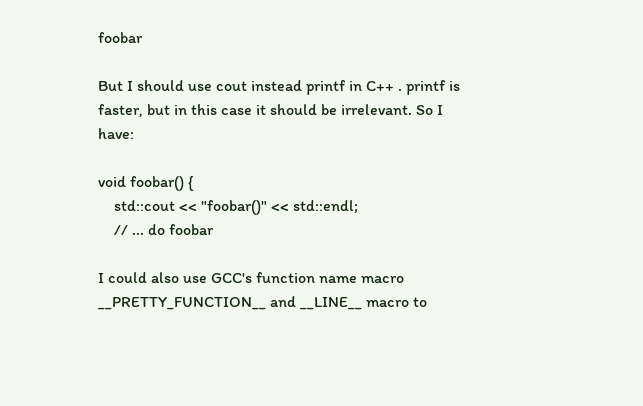foobar

But I should use cout instead printf in C++ . printf is faster, but in this case it should be irrelevant. So I have:

void foobar() {
    std::cout << "foobar()" << std::endl;
    // ... do foobar

I could also use GCC's function name macro __PRETTY_FUNCTION__ and __LINE__ macro to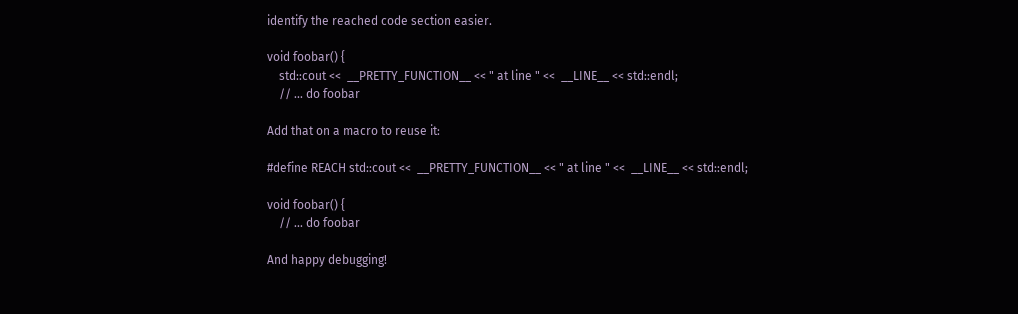identify the reached code section easier.

void foobar() {
    std::cout <<  __PRETTY_FUNCTION__ << " at line " <<  __LINE__ << std::endl;
    // ... do foobar

Add that on a macro to reuse it:

#define REACH std::cout <<  __PRETTY_FUNCTION__ << " at line " <<  __LINE__ << std::endl;

void foobar() {
    // ... do foobar

And happy debugging!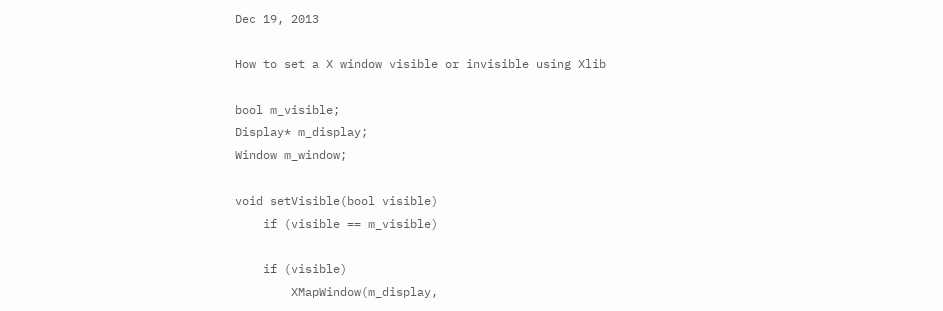Dec 19, 2013

How to set a X window visible or invisible using Xlib

bool m_visible;
Display* m_display;
Window m_window;

void setVisible(bool visible)
    if (visible == m_visible)

    if (visible)
        XMapWindow(m_display,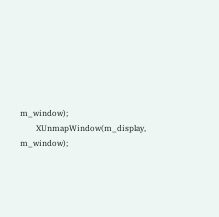m_window);
        XUnmapWindow(m_display, m_window);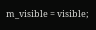m_visible = visible;